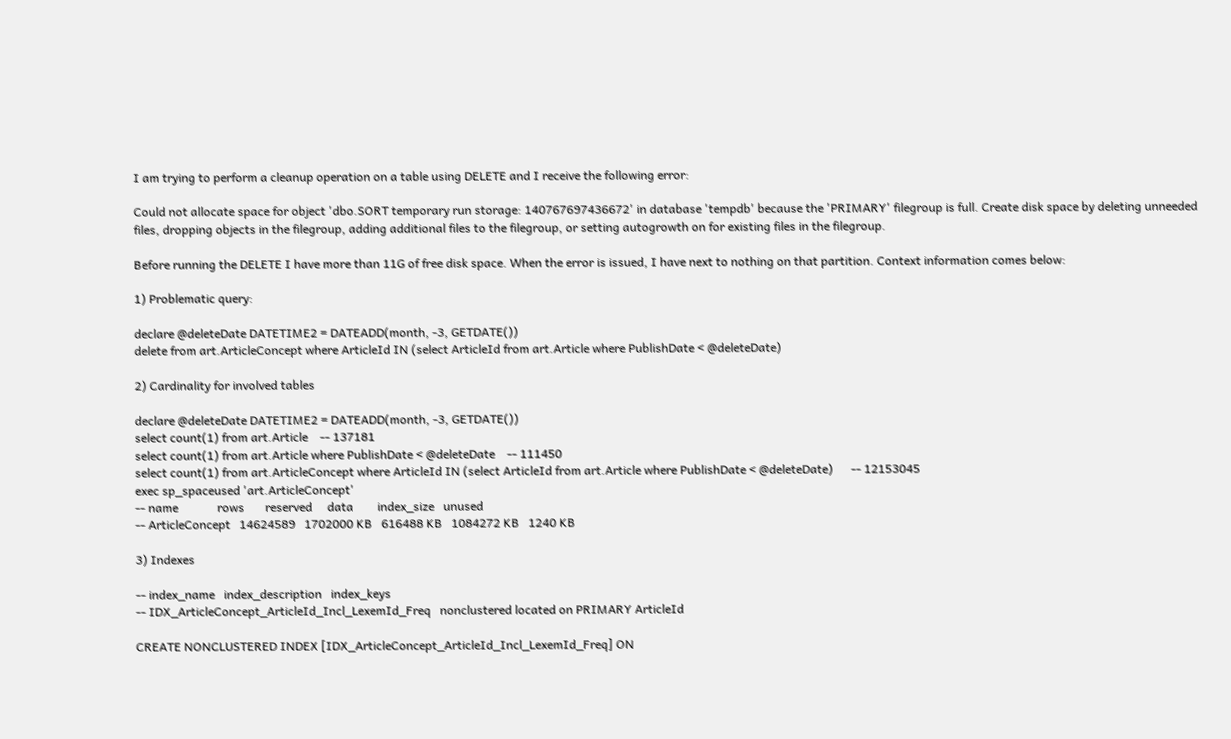I am trying to perform a cleanup operation on a table using DELETE and I receive the following error:

Could not allocate space for object 'dbo.SORT temporary run storage: 140767697436672' in database 'tempdb' because the 'PRIMARY' filegroup is full. Create disk space by deleting unneeded files, dropping objects in the filegroup, adding additional files to the filegroup, or setting autogrowth on for existing files in the filegroup.

Before running the DELETE I have more than 11G of free disk space. When the error is issued, I have next to nothing on that partition. Context information comes below:

1) Problematic query:

declare @deleteDate DATETIME2 = DATEADD(month, -3, GETDATE())
delete from art.ArticleConcept where ArticleId IN (select ArticleId from art.Article where PublishDate < @deleteDate)

2) Cardinality for involved tables

declare @deleteDate DATETIME2 = DATEADD(month, -3, GETDATE())
select count(1) from art.Article    -- 137181
select count(1) from art.Article where PublishDate < @deleteDate    -- 111450
select count(1) from art.ArticleConcept where ArticleId IN (select ArticleId from art.Article where PublishDate < @deleteDate)      -- 12153045
exec sp_spaceused 'art.ArticleConcept'
-- name             rows       reserved     data        index_size   unused
-- ArticleConcept   14624589   1702000 KB   616488 KB   1084272 KB   1240 KB

3) Indexes

-- index_name   index_description   index_keys
-- IDX_ArticleConcept_ArticleId_Incl_LexemId_Freq   nonclustered located on PRIMARY ArticleId

CREATE NONCLUSTERED INDEX [IDX_ArticleConcept_ArticleId_Incl_LexemId_Freq] ON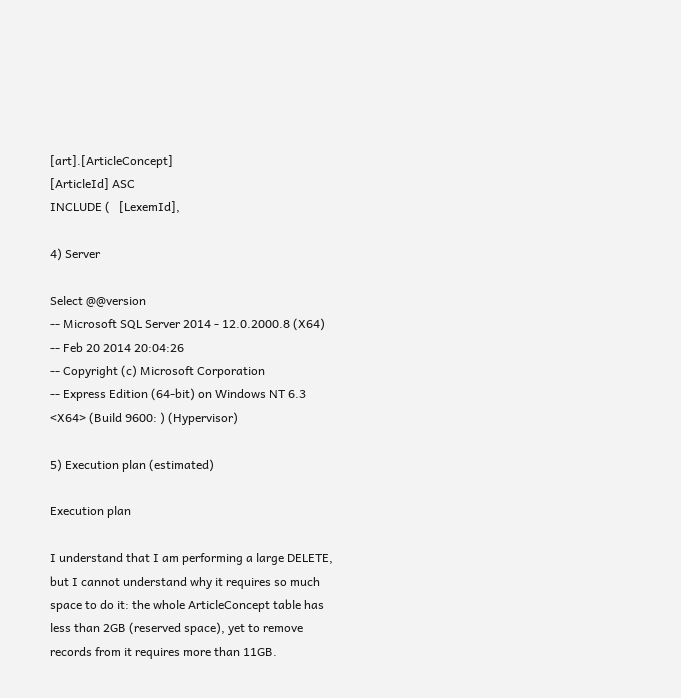[art].[ArticleConcept]
[ArticleId] ASC
INCLUDE (   [LexemId],

4) Server

Select @@version
-- Microsoft SQL Server 2014 - 12.0.2000.8 (X64)
-- Feb 20 2014 20:04:26
-- Copyright (c) Microsoft Corporation
-- Express Edition (64-bit) on Windows NT 6.3 <X64> (Build 9600: ) (Hypervisor)

5) Execution plan (estimated)

Execution plan

I understand that I am performing a large DELETE, but I cannot understand why it requires so much space to do it: the whole ArticleConcept table has less than 2GB (reserved space), yet to remove records from it requires more than 11GB.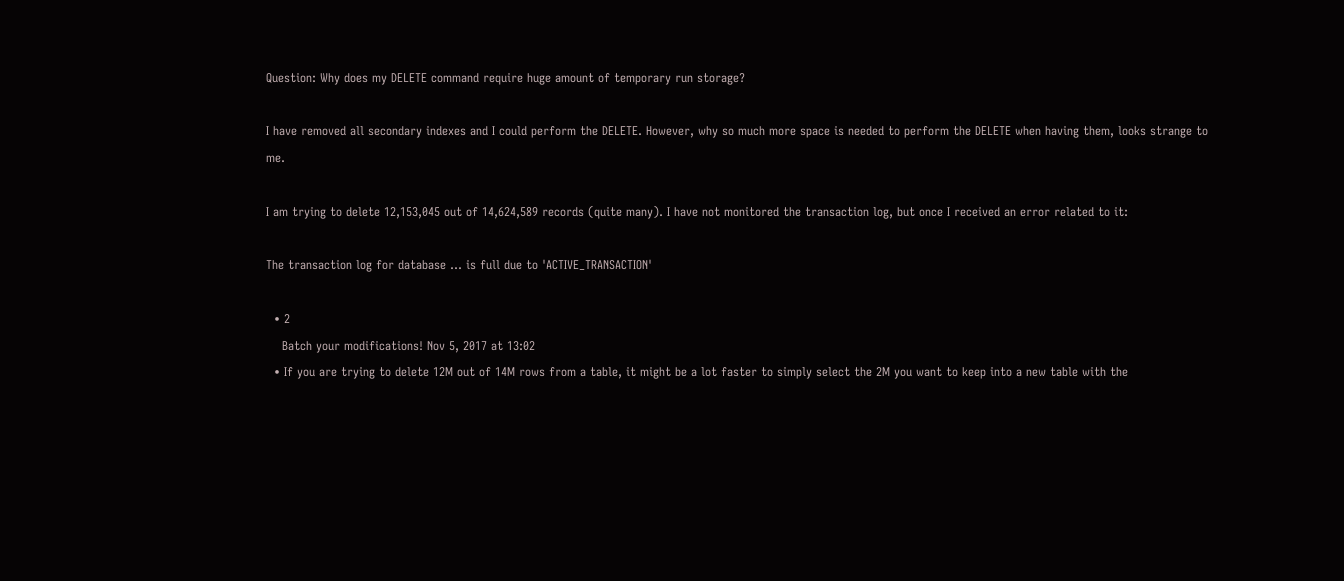Question: Why does my DELETE command require huge amount of temporary run storage?

I have removed all secondary indexes and I could perform the DELETE. However, why so much more space is needed to perform the DELETE when having them, looks strange to me.

I am trying to delete 12,153,045 out of 14,624,589 records (quite many). I have not monitored the transaction log, but once I received an error related to it:

The transaction log for database ... is full due to 'ACTIVE_TRANSACTION'

  • 2
    Batch your modifications! Nov 5, 2017 at 13:02
  • If you are trying to delete 12M out of 14M rows from a table, it might be a lot faster to simply select the 2M you want to keep into a new table with the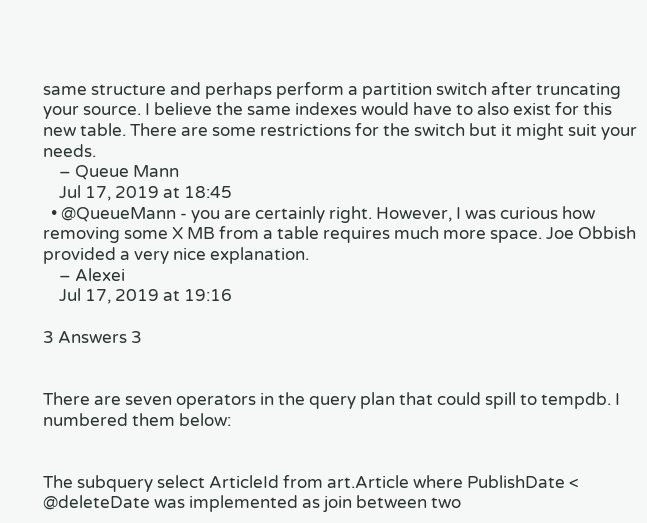same structure and perhaps perform a partition switch after truncating your source. I believe the same indexes would have to also exist for this new table. There are some restrictions for the switch but it might suit your needs.
    – Queue Mann
    Jul 17, 2019 at 18:45
  • @QueueMann - you are certainly right. However, I was curious how removing some X MB from a table requires much more space. Joe Obbish provided a very nice explanation.
    – Alexei
    Jul 17, 2019 at 19:16

3 Answers 3


There are seven operators in the query plan that could spill to tempdb. I numbered them below:


The subquery select ArticleId from art.Article where PublishDate < @deleteDate was implemented as join between two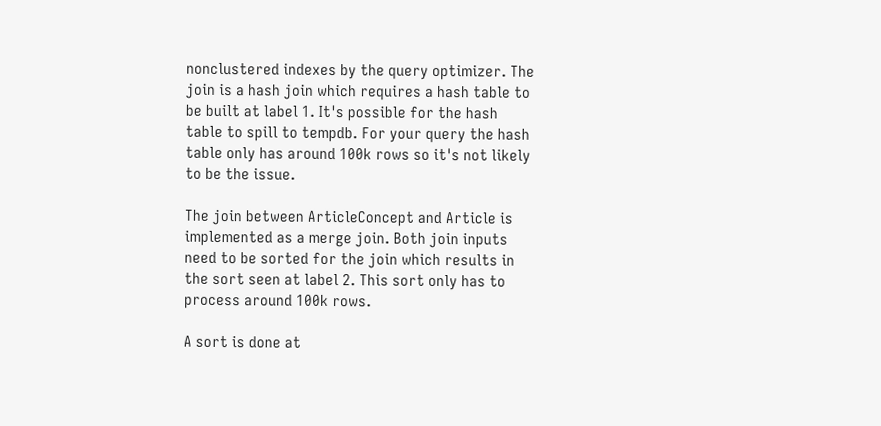nonclustered indexes by the query optimizer. The join is a hash join which requires a hash table to be built at label 1. It's possible for the hash table to spill to tempdb. For your query the hash table only has around 100k rows so it's not likely to be the issue.

The join between ArticleConcept and Article is implemented as a merge join. Both join inputs need to be sorted for the join which results in the sort seen at label 2. This sort only has to process around 100k rows.

A sort is done at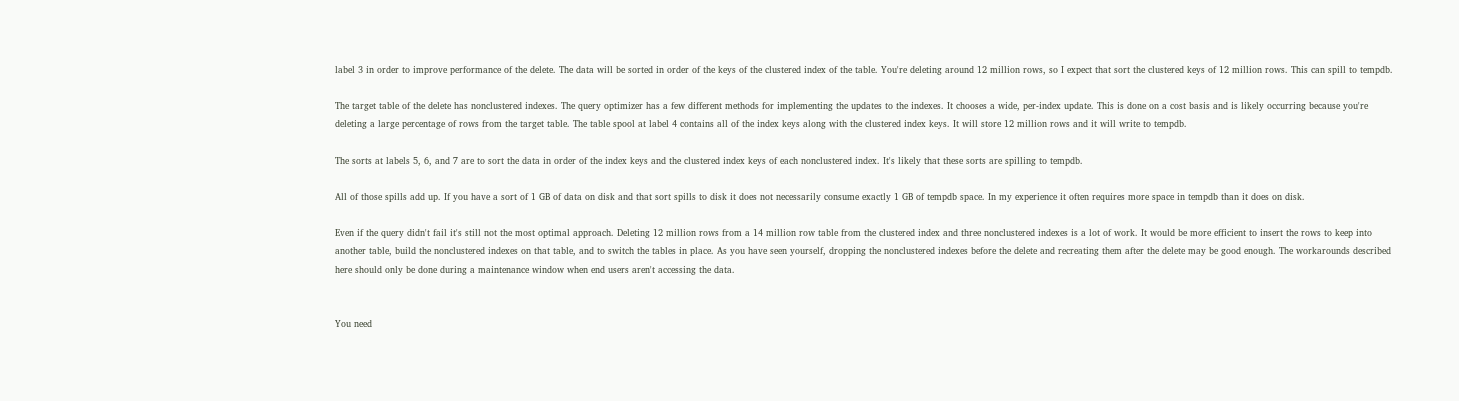label 3 in order to improve performance of the delete. The data will be sorted in order of the keys of the clustered index of the table. You're deleting around 12 million rows, so I expect that sort the clustered keys of 12 million rows. This can spill to tempdb.

The target table of the delete has nonclustered indexes. The query optimizer has a few different methods for implementing the updates to the indexes. It chooses a wide, per-index update. This is done on a cost basis and is likely occurring because you're deleting a large percentage of rows from the target table. The table spool at label 4 contains all of the index keys along with the clustered index keys. It will store 12 million rows and it will write to tempdb.

The sorts at labels 5, 6, and 7 are to sort the data in order of the index keys and the clustered index keys of each nonclustered index. It's likely that these sorts are spilling to tempdb.

All of those spills add up. If you have a sort of 1 GB of data on disk and that sort spills to disk it does not necessarily consume exactly 1 GB of tempdb space. In my experience it often requires more space in tempdb than it does on disk.

Even if the query didn't fail it's still not the most optimal approach. Deleting 12 million rows from a 14 million row table from the clustered index and three nonclustered indexes is a lot of work. It would be more efficient to insert the rows to keep into another table, build the nonclustered indexes on that table, and to switch the tables in place. As you have seen yourself, dropping the nonclustered indexes before the delete and recreating them after the delete may be good enough. The workarounds described here should only be done during a maintenance window when end users aren't accessing the data.


You need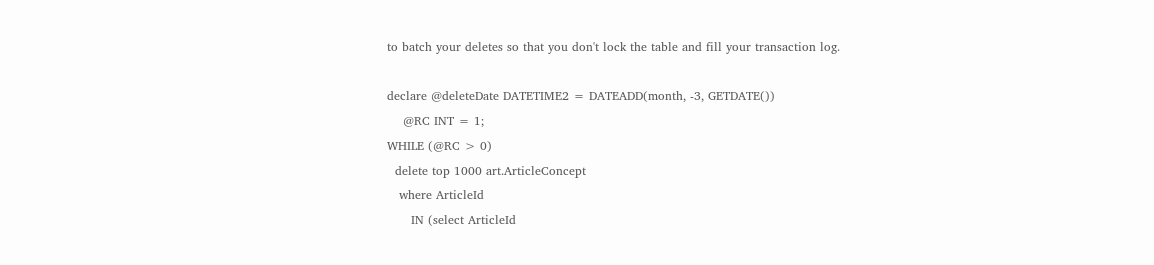to batch your deletes so that you don't lock the table and fill your transaction log.

declare @deleteDate DATETIME2 = DATEADD(month, -3, GETDATE())
    @RC INT = 1;
WHILE (@RC > 0)
  delete top 1000 art.ArticleConcept
   where ArticleId
      IN (select ArticleId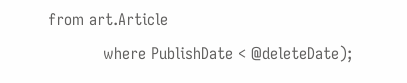from art.Article
           where PublishDate < @deleteDate);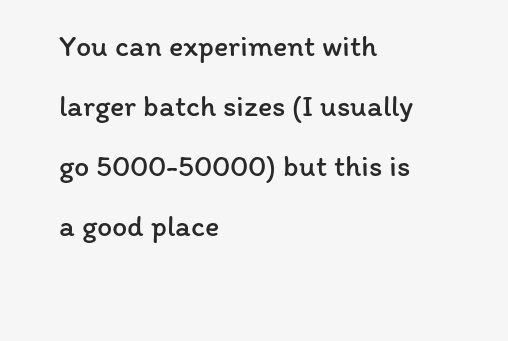You can experiment with larger batch sizes (I usually go 5000-50000) but this is a good place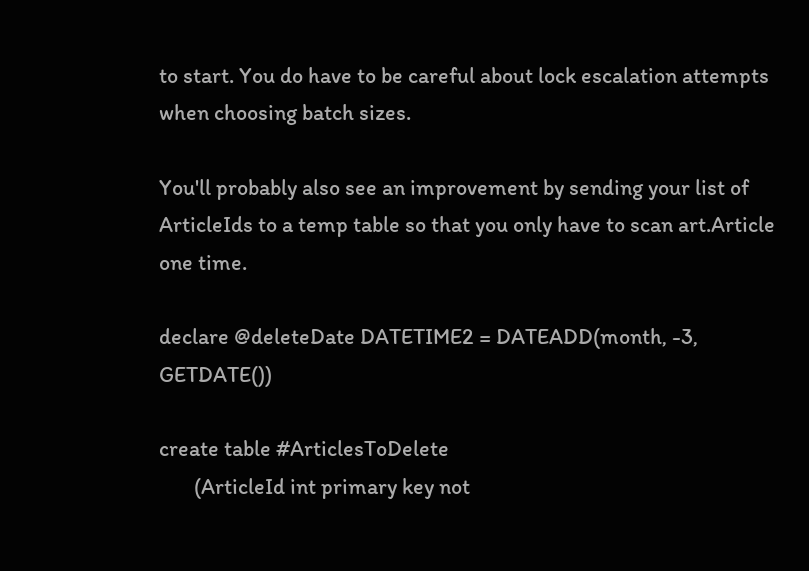to start. You do have to be careful about lock escalation attempts when choosing batch sizes.

You'll probably also see an improvement by sending your list of ArticleIds to a temp table so that you only have to scan art.Article one time.

declare @deleteDate DATETIME2 = DATEADD(month, -3, GETDATE())

create table #ArticlesToDelete
       (ArticleId int primary key not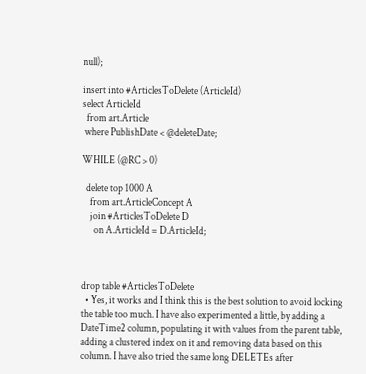null);

insert into #ArticlesToDelete (ArticleId)
select ArticleId
  from art.Article
 where PublishDate < @deleteDate;

WHILE (@RC > 0)

  delete top 1000 A
    from art.ArticleConcept A
    join #ArticlesToDelete D
      on A.ArticleId = D.ArticleId;



drop table #ArticlesToDelete
  • Yes, it works and I think this is the best solution to avoid locking the table too much. I have also experimented a little, by adding a DateTime2 column, populating it with values from the parent table, adding a clustered index on it and removing data based on this column. I have also tried the same long DELETEs after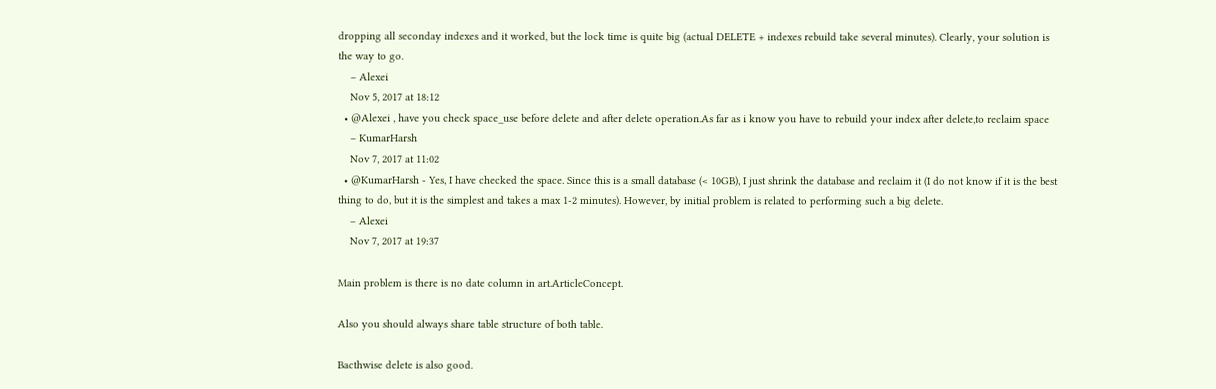dropping all seconday indexes and it worked, but the lock time is quite big (actual DELETE + indexes rebuild take several minutes). Clearly, your solution is the way to go.
    – Alexei
    Nov 5, 2017 at 18:12
  • @Alexei , have you check space_use before delete and after delete operation.As far as i know you have to rebuild your index after delete,to reclaim space
    – KumarHarsh
    Nov 7, 2017 at 11:02
  • @KumarHarsh - Yes, I have checked the space. Since this is a small database (< 10GB), I just shrink the database and reclaim it (I do not know if it is the best thing to do, but it is the simplest and takes a max 1-2 minutes). However, by initial problem is related to performing such a big delete.
    – Alexei
    Nov 7, 2017 at 19:37

Main problem is there is no date column in art.ArticleConcept.

Also you should always share table structure of both table.

Bacthwise delete is also good.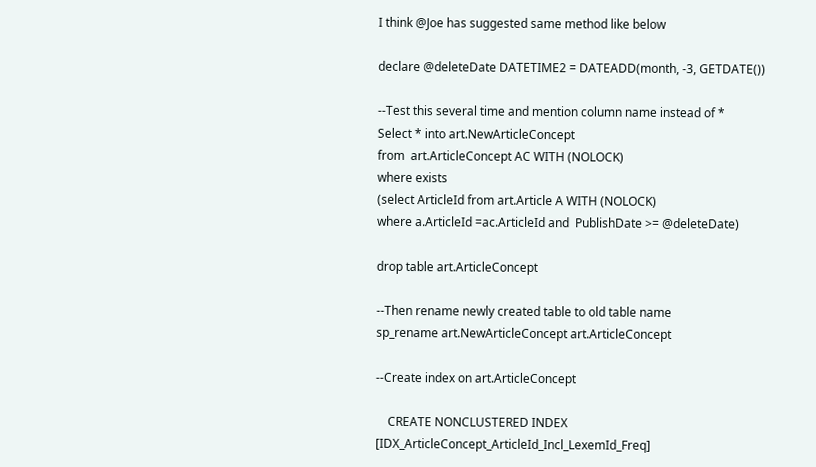I think @Joe has suggested same method like below

declare @deleteDate DATETIME2 = DATEADD(month, -3, GETDATE())

--Test this several time and mention column name instead of *
Select * into art.NewArticleConcept
from  art.ArticleConcept AC WITH (NOLOCK)
where exists
(select ArticleId from art.Article A WITH (NOLOCK)
where a.ArticleId =ac.ArticleId and  PublishDate >= @deleteDate)

drop table art.ArticleConcept

--Then rename newly created table to old table name
sp_rename art.NewArticleConcept art.ArticleConcept

--Create index on art.ArticleConcept

    CREATE NONCLUSTERED INDEX [IDX_ArticleConcept_ArticleId_Incl_LexemId_Freq]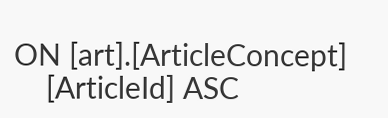ON [art].[ArticleConcept]
    [ArticleId] ASC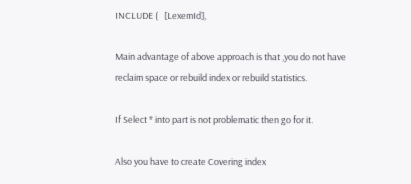INCLUDE (   [LexemId],

Main advantage of above approach is that ,you do not have reclaim space or rebuild index or rebuild statistics.

If Select * into part is not problematic then go for it.

Also you have to create Covering index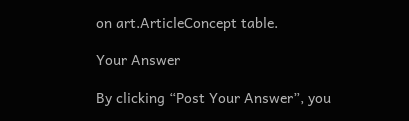on art.ArticleConcept table.

Your Answer

By clicking “Post Your Answer”, you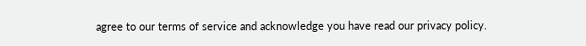agree to our terms of service and acknowledge you have read our privacy policy.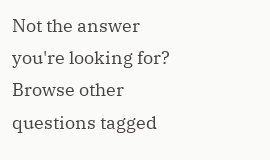Not the answer you're looking for? Browse other questions tagged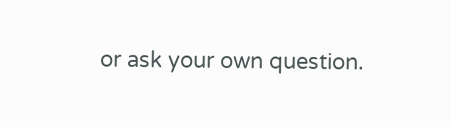or ask your own question.